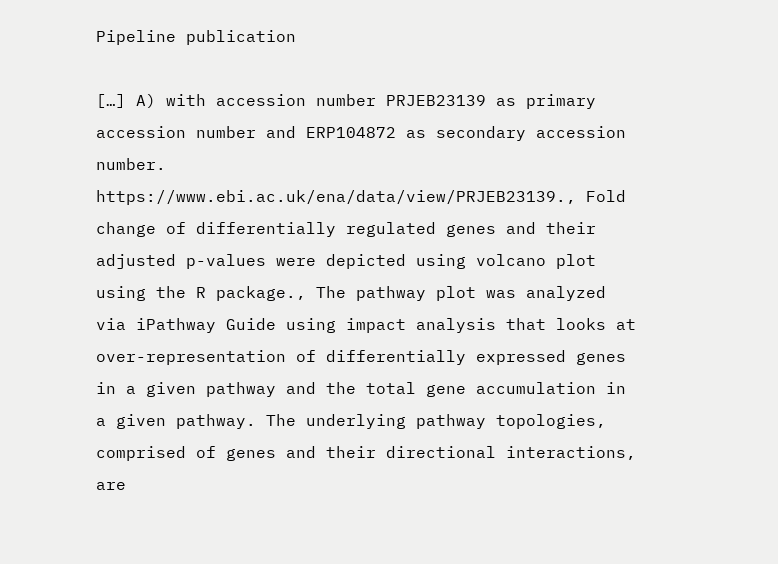Pipeline publication

[…] A) with accession number PRJEB23139 as primary accession number and ERP104872 as secondary accession number. https://www.ebi.ac.uk/ena/data/view/PRJEB23139., Fold change of differentially regulated genes and their adjusted p-values were depicted using volcano plot using the R package., The pathway plot was analyzed via iPathway Guide using impact analysis that looks at over-representation of differentially expressed genes in a given pathway and the total gene accumulation in a given pathway. The underlying pathway topologies, comprised of genes and their directional interactions, are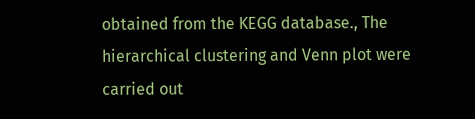obtained from the KEGG database., The hierarchical clustering and Venn plot were carried out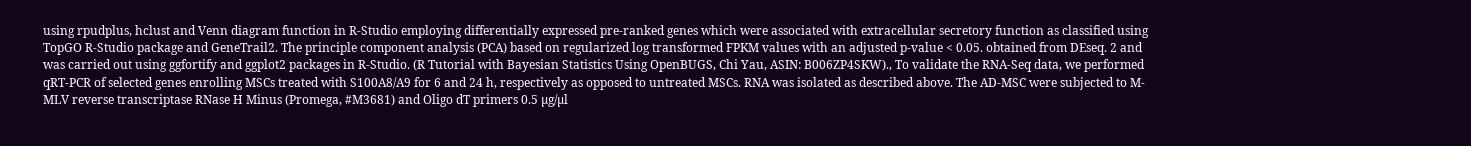using rpudplus, hclust and Venn diagram function in R-Studio employing differentially expressed pre-ranked genes which were associated with extracellular secretory function as classified using TopGO R-Studio package and GeneTrail2. The principle component analysis (PCA) based on regularized log transformed FPKM values with an adjusted p-value < 0.05. obtained from DEseq. 2 and was carried out using ggfortify and ggplot2 packages in R-Studio. (R Tutorial with Bayesian Statistics Using OpenBUGS, Chi Yau, ASIN: B006ZP4SKW)., To validate the RNA-Seq data, we performed qRT-PCR of selected genes enrolling MSCs treated with S100A8/A9 for 6 and 24 h, respectively as opposed to untreated MSCs. RNA was isolated as described above. The AD-MSC were subjected to M-MLV reverse transcriptase RNase H Minus (Promega, #M3681) and Oligo dT primers 0.5 µg/µl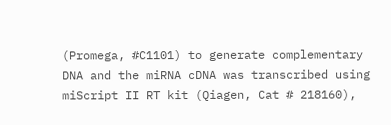(Promega, #C1101) to generate complementary DNA and the miRNA cDNA was transcribed using miScript II RT kit (Qiagen, Cat # 218160),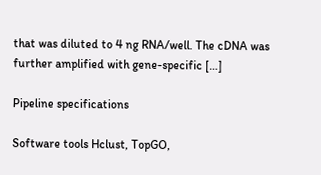that was diluted to 4 ng RNA/well. The cDNA was further amplified with gene-specific […]

Pipeline specifications

Software tools Hclust, TopGO,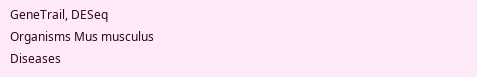GeneTrail, DESeq
Organisms Mus musculus
Diseases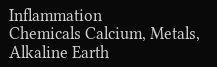Inflammation
Chemicals Calcium, Metals, Alkaline Earth